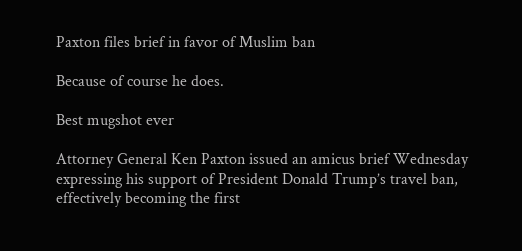Paxton files brief in favor of Muslim ban

Because of course he does.

Best mugshot ever

Attorney General Ken Paxton issued an amicus brief Wednesday expressing his support of President Donald Trump’s travel ban, effectively becoming the first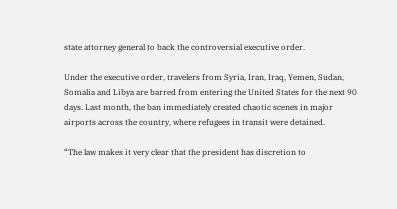state attorney general to back the controversial executive order.

Under the executive order, travelers from Syria, Iran, Iraq, Yemen, Sudan, Somalia and Libya are barred from entering the United States for the next 90 days. Last month, the ban immediately created chaotic scenes in major airports across the country, where refugees in transit were detained.

“The law makes it very clear that the president has discretion to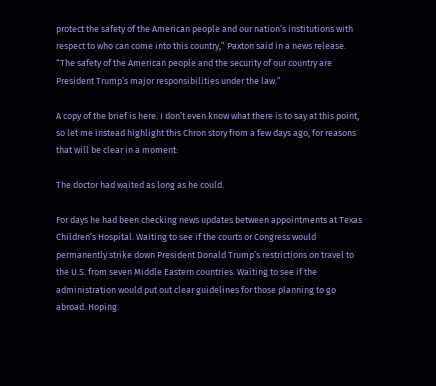protect the safety of the American people and our nation’s institutions with respect to who can come into this country,” Paxton said in a news release. “The safety of the American people and the security of our country are President Trump’s major responsibilities under the law.”

A copy of the brief is here. I don’t even know what there is to say at this point, so let me instead highlight this Chron story from a few days ago, for reasons that will be clear in a moment:

The doctor had waited as long as he could.

For days he had been checking news updates between appointments at Texas Children’s Hospital. Waiting to see if the courts or Congress would permanently strike down President Donald Trump’s restrictions on travel to the U.S. from seven Middle Eastern countries. Waiting to see if the administration would put out clear guidelines for those planning to go abroad. Hoping.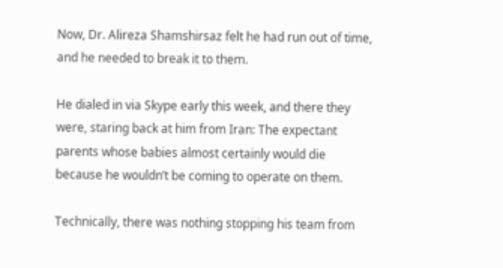Now, Dr. Alireza Shamshirsaz felt he had run out of time, and he needed to break it to them.

He dialed in via Skype early this week, and there they were, staring back at him from Iran: The expectant parents whose babies almost certainly would die because he wouldn’t be coming to operate on them.

Technically, there was nothing stopping his team from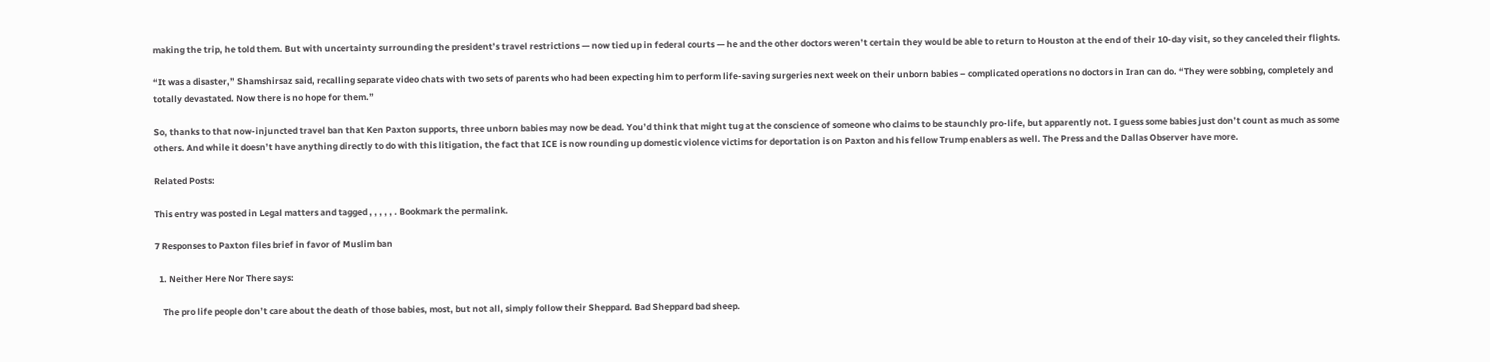making the trip, he told them. But with uncertainty surrounding the president’s travel restrictions — now tied up in federal courts — he and the other doctors weren’t certain they would be able to return to Houston at the end of their 10-day visit, so they canceled their flights.

“It was a disaster,” Shamshirsaz said, recalling separate video chats with two sets of parents who had been expecting him to perform life-saving surgeries next week on their unborn babies – complicated operations no doctors in Iran can do. “They were sobbing, completely and totally devastated. Now there is no hope for them.”

So, thanks to that now-injuncted travel ban that Ken Paxton supports, three unborn babies may now be dead. You’d think that might tug at the conscience of someone who claims to be staunchly pro-life, but apparently not. I guess some babies just don’t count as much as some others. And while it doesn’t have anything directly to do with this litigation, the fact that ICE is now rounding up domestic violence victims for deportation is on Paxton and his fellow Trump enablers as well. The Press and the Dallas Observer have more.

Related Posts:

This entry was posted in Legal matters and tagged , , , , , . Bookmark the permalink.

7 Responses to Paxton files brief in favor of Muslim ban

  1. Neither Here Nor There says:

    The pro life people don’t care about the death of those babies, most, but not all, simply follow their Sheppard. Bad Sheppard bad sheep.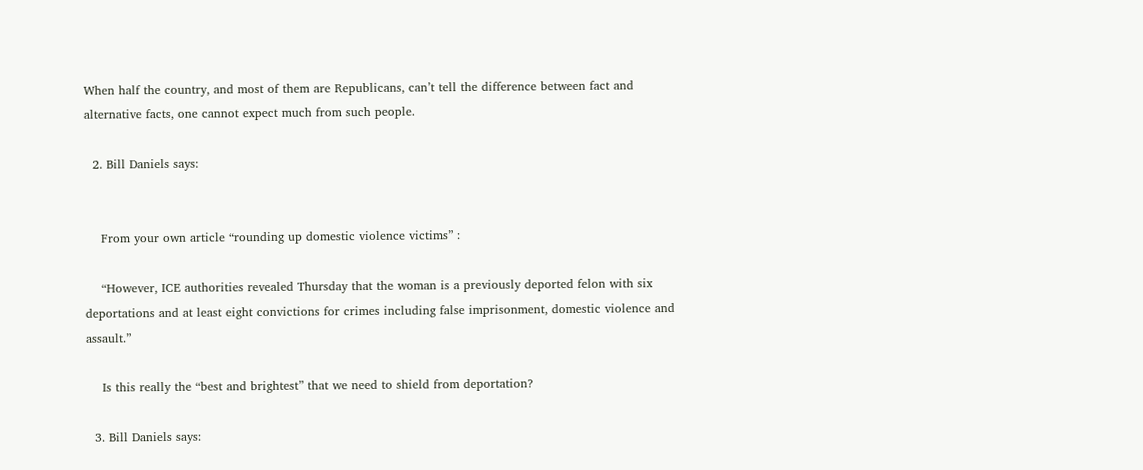When half the country, and most of them are Republicans, can’t tell the difference between fact and alternative facts, one cannot expect much from such people.

  2. Bill Daniels says:


    From your own article “rounding up domestic violence victims” :

    “However, ICE authorities revealed Thursday that the woman is a previously deported felon with six deportations and at least eight convictions for crimes including false imprisonment, domestic violence and assault.”

    Is this really the “best and brightest” that we need to shield from deportation?

  3. Bill Daniels says: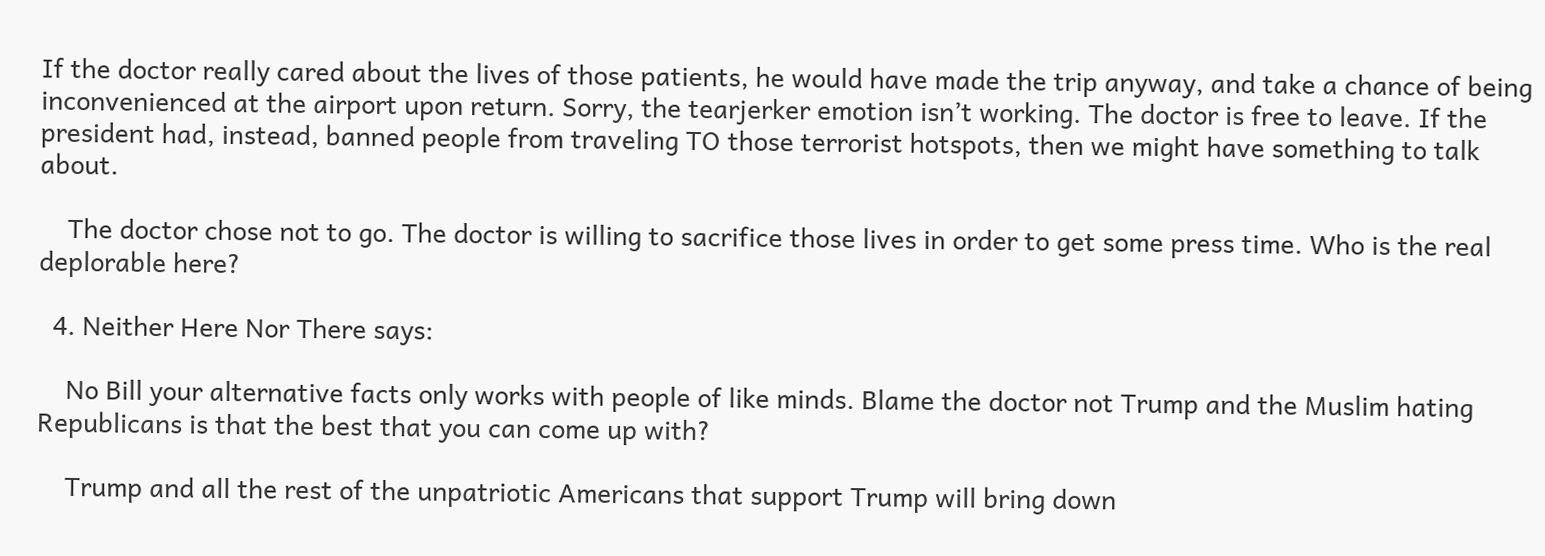If the doctor really cared about the lives of those patients, he would have made the trip anyway, and take a chance of being inconvenienced at the airport upon return. Sorry, the tearjerker emotion isn’t working. The doctor is free to leave. If the president had, instead, banned people from traveling TO those terrorist hotspots, then we might have something to talk about.

    The doctor chose not to go. The doctor is willing to sacrifice those lives in order to get some press time. Who is the real deplorable here?

  4. Neither Here Nor There says:

    No Bill your alternative facts only works with people of like minds. Blame the doctor not Trump and the Muslim hating Republicans is that the best that you can come up with?

    Trump and all the rest of the unpatriotic Americans that support Trump will bring down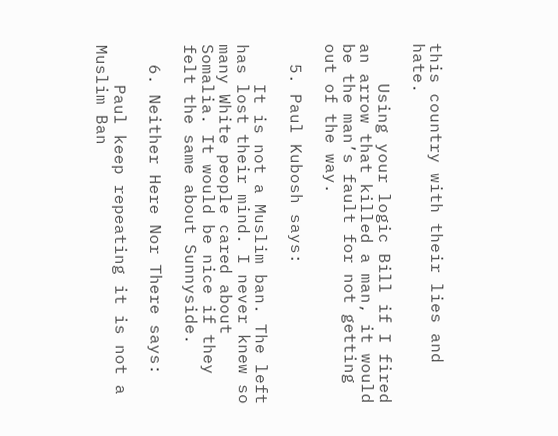this country with their lies and hate.

    Using your logic Bill if I fired an arrow that killed a man, it would be the man’s fault for not getting out of the way.

  5. Paul Kubosh says:

    It is not a Muslim ban. The left has lost their mind. I never knew so many White people cared about Somalia. It would be nice if they felt the same about Sunnyside.

  6. Neither Here Nor There says:

    Paul keep repeating it is not a Muslim Ban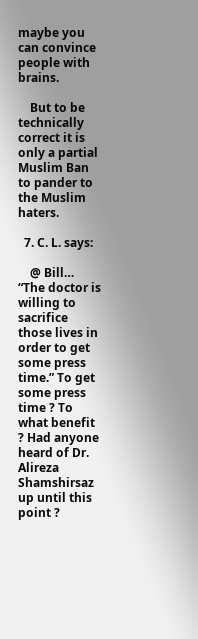maybe you can convince people with brains.

    But to be technically correct it is only a partial Muslim Ban to pander to the Muslim haters.

  7. C. L. says:

    @ Bill… “The doctor is willing to sacrifice those lives in order to get some press time.” To get some press time ? To what benefit ? Had anyone heard of Dr. Alireza Shamshirsaz up until this point ?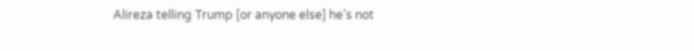Alireza telling Trump [or anyone else] he’s not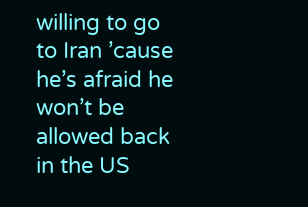willing to go to Iran ’cause he’s afraid he won’t be allowed back in the US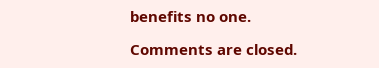benefits no one.

Comments are closed.